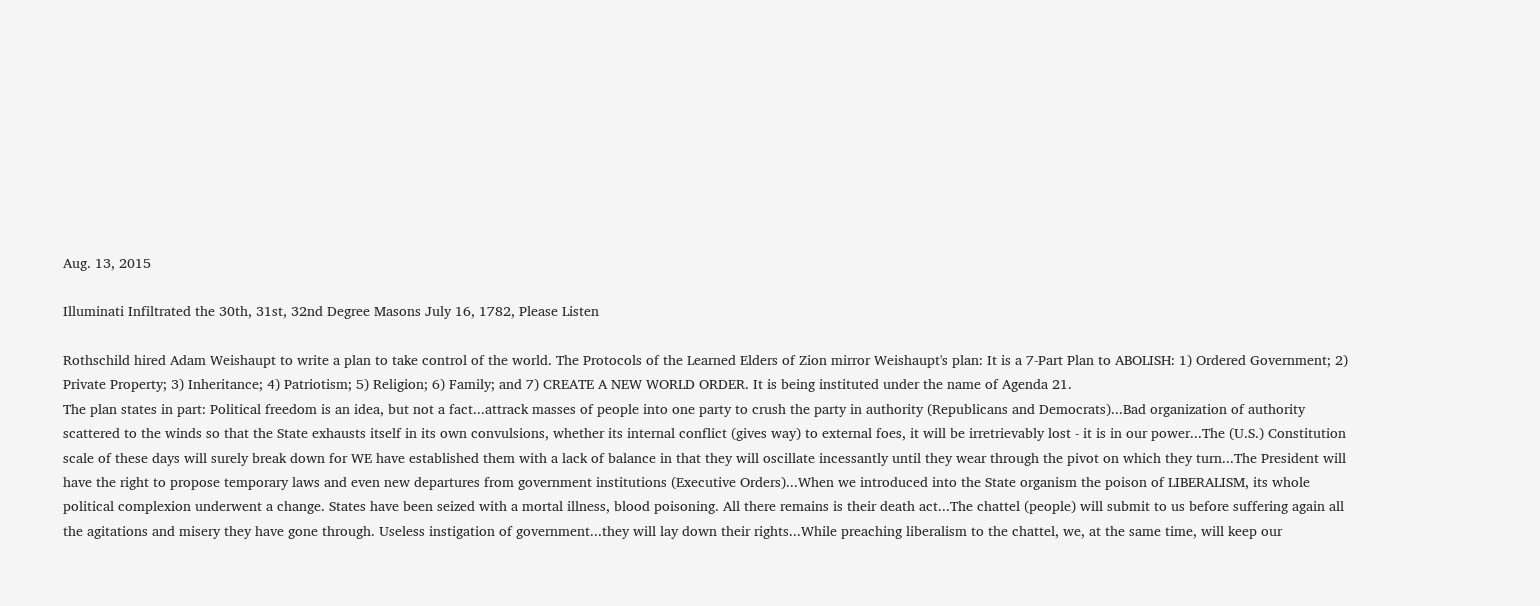Aug. 13, 2015

Illuminati Infiltrated the 30th, 31st, 32nd Degree Masons July 16, 1782, Please Listen

Rothschild hired Adam Weishaupt to write a plan to take control of the world. The Protocols of the Learned Elders of Zion mirror Weishaupt's plan: It is a 7-Part Plan to ABOLISH: 1) Ordered Government; 2) Private Property; 3) Inheritance; 4) Patriotism; 5) Religion; 6) Family; and 7) CREATE A NEW WORLD ORDER. It is being instituted under the name of Agenda 21.
The plan states in part: Political freedom is an idea, but not a fact...attrack masses of people into one party to crush the party in authority (Republicans and Democrats)...Bad organization of authority scattered to the winds so that the State exhausts itself in its own convulsions, whether its internal conflict (gives way) to external foes, it will be irretrievably lost - it is in our power...The (U.S.) Constitution scale of these days will surely break down for WE have established them with a lack of balance in that they will oscillate incessantly until they wear through the pivot on which they turn...The President will have the right to propose temporary laws and even new departures from government institutions (Executive Orders)...When we introduced into the State organism the poison of LIBERALISM, its whole political complexion underwent a change. States have been seized with a mortal illness, blood poisoning. All there remains is their death act...The chattel (people) will submit to us before suffering again all the agitations and misery they have gone through. Useless instigation of government...they will lay down their rights...While preaching liberalism to the chattel, we, at the same time, will keep our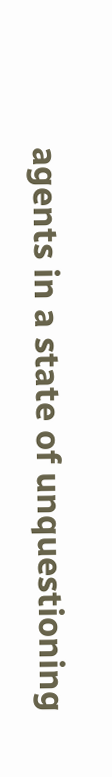agents in a state of unquestioning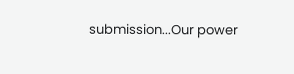submission...Our power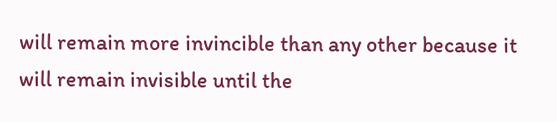will remain more invincible than any other because it will remain invisible until the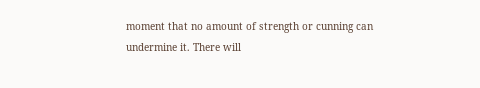moment that no amount of strength or cunning can undermine it. There will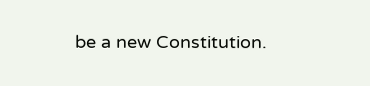be a new Constitution.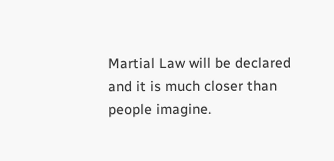Martial Law will be declared and it is much closer than people imagine.